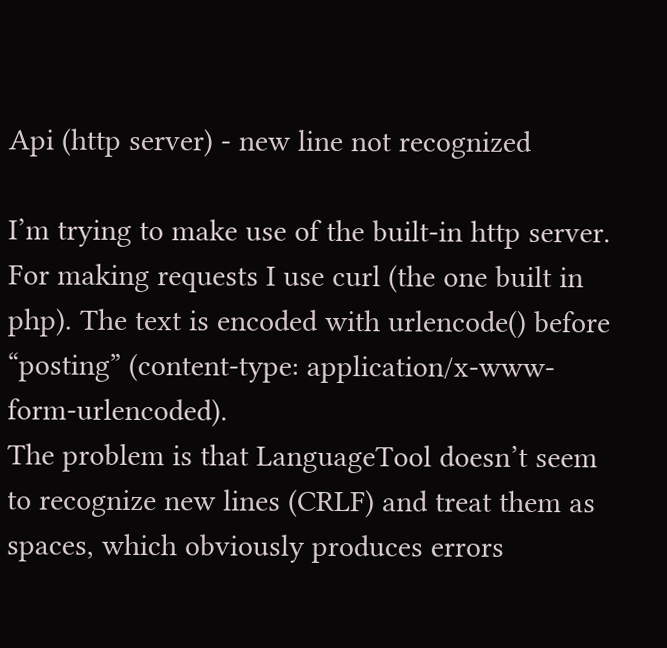Api (http server) - new line not recognized

I’m trying to make use of the built-in http server. For making requests I use curl (the one built in php). The text is encoded with urlencode() before “posting” (content-type: application/x-www-form-urlencoded).
The problem is that LanguageTool doesn’t seem to recognize new lines (CRLF) and treat them as spaces, which obviously produces errors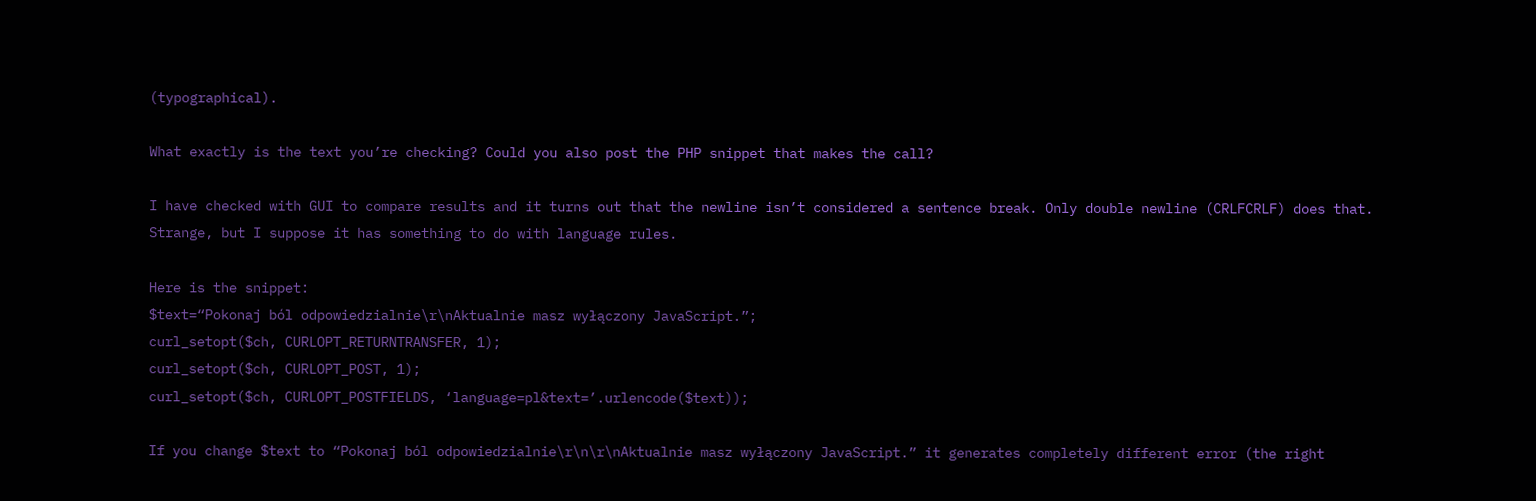(typographical).

What exactly is the text you’re checking? Could you also post the PHP snippet that makes the call?

I have checked with GUI to compare results and it turns out that the newline isn’t considered a sentence break. Only double newline (CRLFCRLF) does that. Strange, but I suppose it has something to do with language rules.

Here is the snippet:
$text=“Pokonaj ból odpowiedzialnie\r\nAktualnie masz wyłączony JavaScript.”;
curl_setopt($ch, CURLOPT_RETURNTRANSFER, 1);
curl_setopt($ch, CURLOPT_POST, 1);
curl_setopt($ch, CURLOPT_POSTFIELDS, ‘language=pl&text=’.urlencode($text));

If you change $text to “Pokonaj ból odpowiedzialnie\r\n\r\nAktualnie masz wyłączony JavaScript.” it generates completely different error (the right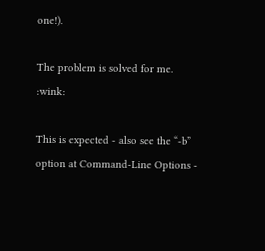one!).

The problem is solved for me. :wink:

This is expected - also see the “-b” option at Command-Line Options -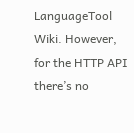LanguageTool Wiki. However, for the HTTP API there’s no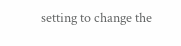setting to change the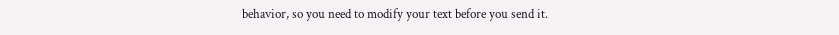behavior, so you need to modify your text before you send it.